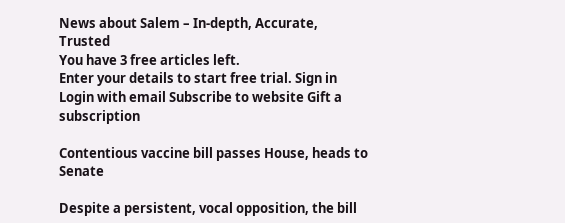News about Salem – In-depth, Accurate, Trusted
You have 3 free articles left.
Enter your details to start free trial. Sign in
Login with email Subscribe to website Gift a subscription

Contentious vaccine bill passes House, heads to Senate

Despite a persistent, vocal opposition, the bill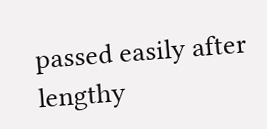passed easily after lengthy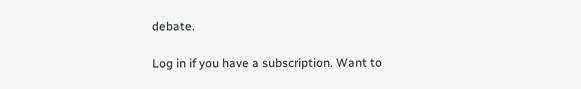debate.

Log in if you have a subscription. Want to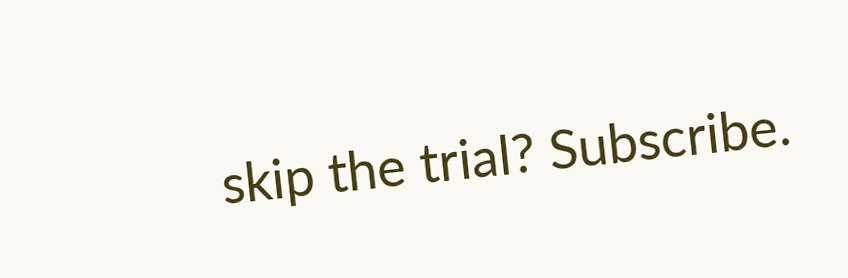skip the trial? Subscribe.